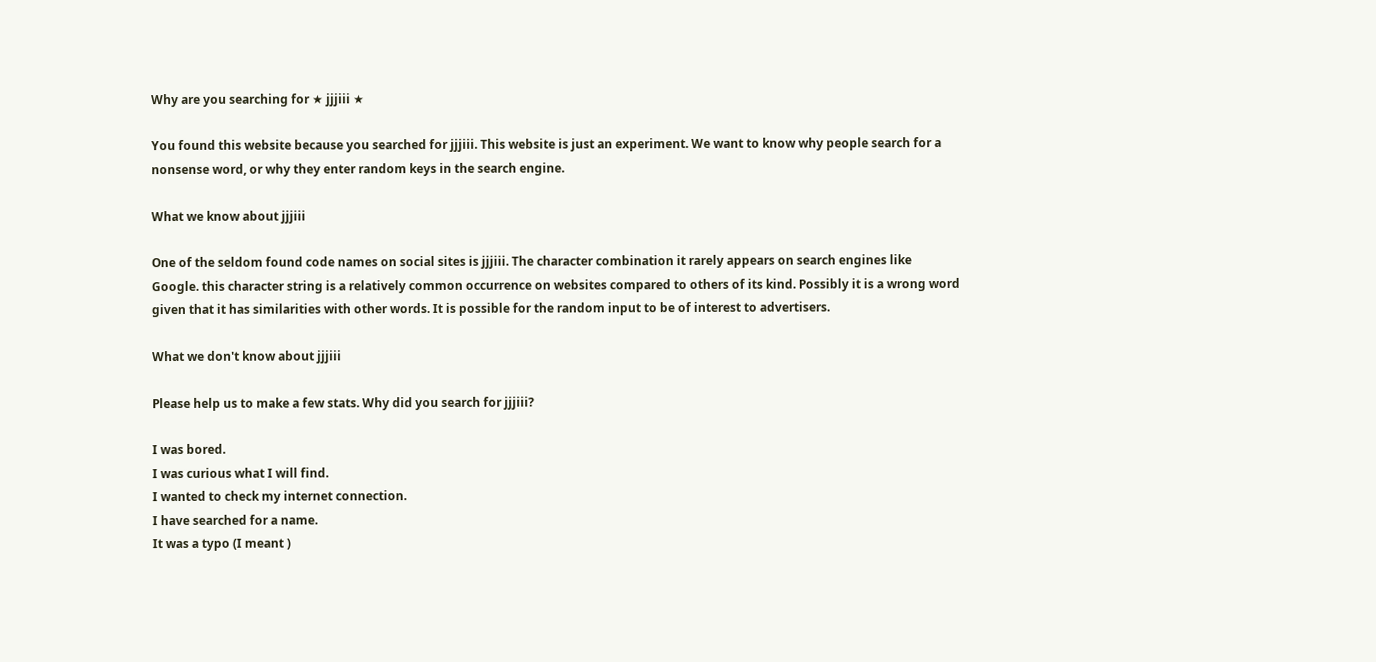Why are you searching for ★ jjjiii ★

You found this website because you searched for jjjiii. This website is just an experiment. We want to know why people search for a nonsense word, or why they enter random keys in the search engine.

What we know about jjjiii

One of the seldom found code names on social sites is jjjiii. The character combination it rarely appears on search engines like Google. this character string is a relatively common occurrence on websites compared to others of its kind. Possibly it is a wrong word given that it has similarities with other words. It is possible for the random input to be of interest to advertisers.

What we don't know about jjjiii

Please help us to make a few stats. Why did you search for jjjiii?

I was bored.
I was curious what I will find.
I wanted to check my internet connection.
I have searched for a name.
It was a typo (I meant )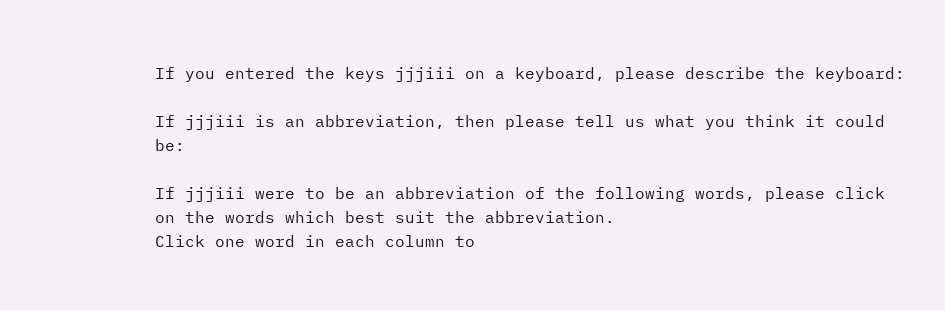If you entered the keys jjjiii on a keyboard, please describe the keyboard:

If jjjiii is an abbreviation, then please tell us what you think it could be:

If jjjiii were to be an abbreviation of the following words, please click on the words which best suit the abbreviation.
Click one word in each column to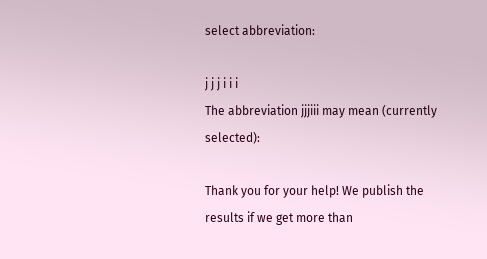select abbreviation:

j j j i i i
The abbreviation jjjiii may mean (currently selected):

Thank you for your help! We publish the results if we get more than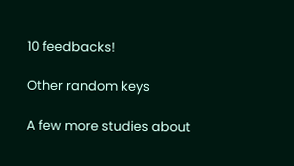10 feedbacks!

Other random keys

A few more studies about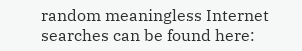random meaningless Internet searches can be found here: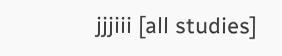jjjiii [all studies]